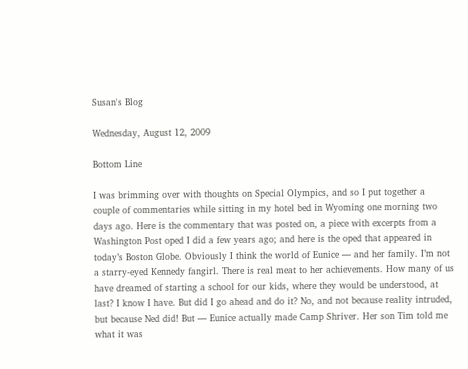Susan's Blog

Wednesday, August 12, 2009

Bottom Line

I was brimming over with thoughts on Special Olympics, and so I put together a couple of commentaries while sitting in my hotel bed in Wyoming one morning two days ago. Here is the commentary that was posted on, a piece with excerpts from a Washington Post oped I did a few years ago; and here is the oped that appeared in today’s Boston Globe. Obviously I think the world of Eunice — and her family. I’m not a starry-eyed Kennedy fangirl. There is real meat to her achievements. How many of us have dreamed of starting a school for our kids, where they would be understood, at last? I know I have. But did I go ahead and do it? No, and not because reality intruded, but because Ned did! But — Eunice actually made Camp Shriver. Her son Tim told me what it was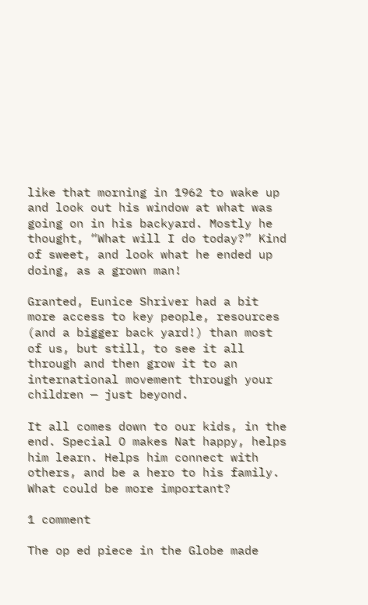like that morning in 1962 to wake up and look out his window at what was going on in his backyard. Mostly he thought, “What will I do today?” Kind of sweet, and look what he ended up doing, as a grown man!

Granted, Eunice Shriver had a bit more access to key people, resources (and a bigger back yard!) than most of us, but still, to see it all through and then grow it to an international movement through your children — just beyond.

It all comes down to our kids, in the end. Special O makes Nat happy, helps him learn. Helps him connect with others, and be a hero to his family. What could be more important?

1 comment

The op ed piece in the Globe made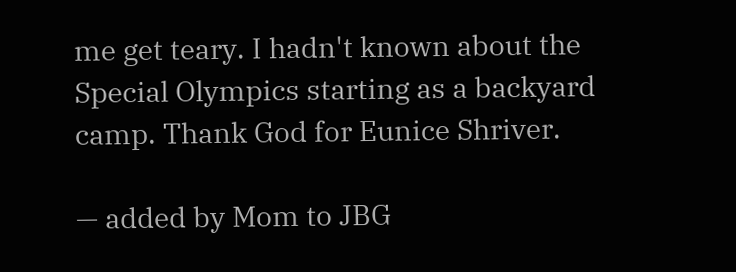me get teary. I hadn't known about the Special Olympics starting as a backyard camp. Thank God for Eunice Shriver.

— added by Mom to JBG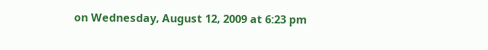on Wednesday, August 12, 2009 at 6:23 pm